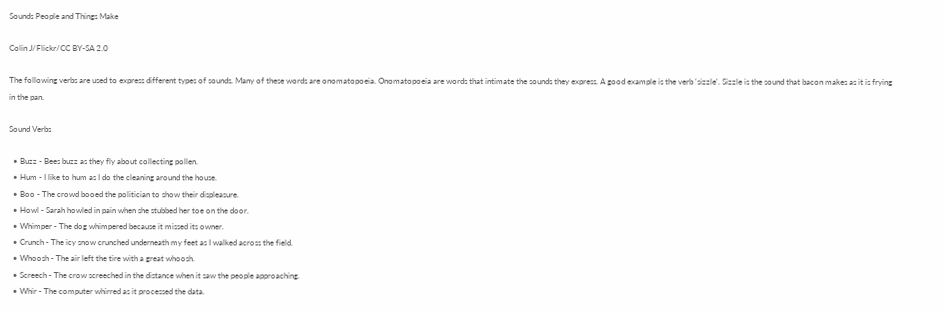Sounds People and Things Make

Colin J/Flickr/CC BY-SA 2.0

The following verbs are used to express different types of sounds. Many of these words are onomatopoeia. Onomatopoeia are words that intimate the sounds they express. A good example is the verb 'sizzle'. Sizzle is the sound that bacon makes as it is frying in the pan.

Sound Verbs

  • Buzz - Bees buzz as they fly about collecting pollen.
  • Hum - I like to hum as I do the cleaning around the house.
  • Boo - The crowd booed the politician to show their displeasure.
  • Howl - Sarah howled in pain when she stubbed her toe on the door.
  • Whimper - The dog whimpered because it missed its owner.
  • Crunch - The icy snow crunched underneath my feet as I walked across the field.
  • Whoosh - The air left the tire with a great whoosh.
  • Screech - The crow screeched in the distance when it saw the people approaching.
  • Whir - The computer whirred as it processed the data.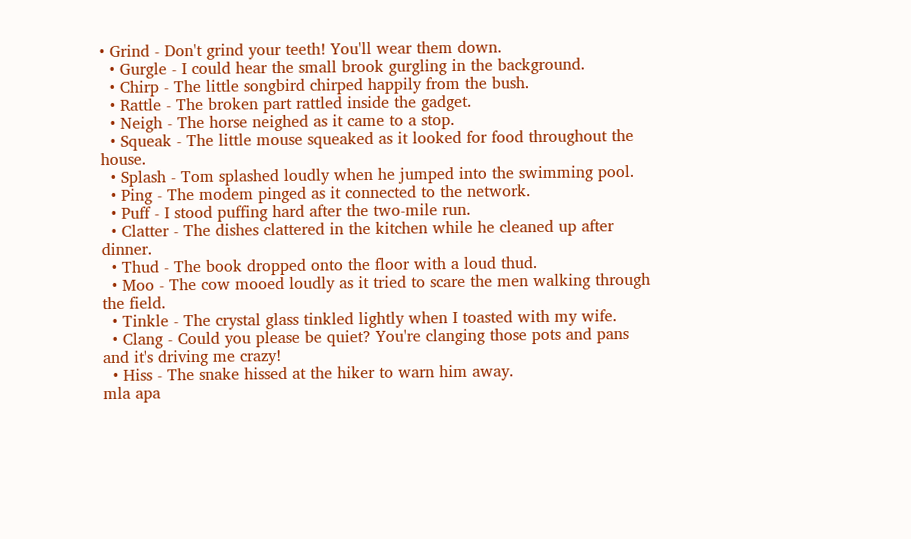• Grind - Don't grind your teeth! You'll wear them down.
  • Gurgle - I could hear the small brook gurgling in the background.
  • Chirp - The little songbird chirped happily from the bush.
  • Rattle - The broken part rattled inside the gadget.
  • Neigh - The horse neighed as it came to a stop.
  • Squeak - The little mouse squeaked as it looked for food throughout the house.
  • Splash - Tom splashed loudly when he jumped into the swimming pool.
  • Ping - The modem pinged as it connected to the network.
  • Puff - I stood puffing hard after the two-mile run.
  • Clatter - The dishes clattered in the kitchen while he cleaned up after dinner.
  • Thud - The book dropped onto the floor with a loud thud.
  • Moo - The cow mooed loudly as it tried to scare the men walking through the field.
  • Tinkle - The crystal glass tinkled lightly when I toasted with my wife.
  • Clang - Could you please be quiet? You're clanging those pots and pans and it's driving me crazy!
  • Hiss - The snake hissed at the hiker to warn him away.
mla apa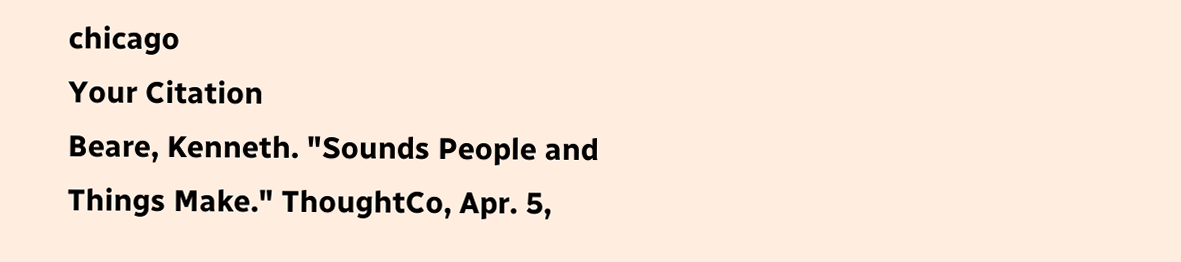chicago
Your Citation
Beare, Kenneth. "Sounds People and Things Make." ThoughtCo, Apr. 5,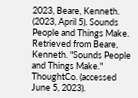2023, Beare, Kenneth. (2023, April 5). Sounds People and Things Make. Retrieved from Beare, Kenneth. "Sounds People and Things Make." ThoughtCo. (accessed June 5, 2023).